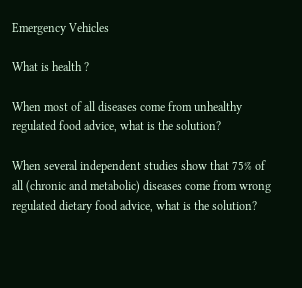Emergency Vehicles

What is health ?

When most of all diseases come from unhealthy regulated food advice, what is the solution?

When several independent studies show that 75% of all (chronic and metabolic) diseases come from wrong regulated dietary food advice, what is the solution?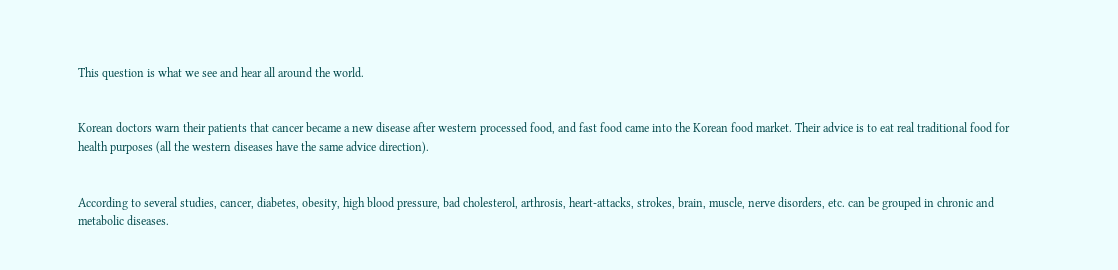This question is what we see and hear all around the world.


Korean doctors warn their patients that cancer became a new disease after western processed food, and fast food came into the Korean food market. Their advice is to eat real traditional food for health purposes (all the western diseases have the same advice direction).


According to several studies, cancer, diabetes, obesity, high blood pressure, bad cholesterol, arthrosis, heart-attacks, strokes, brain, muscle, nerve disorders, etc. can be grouped in chronic and metabolic diseases.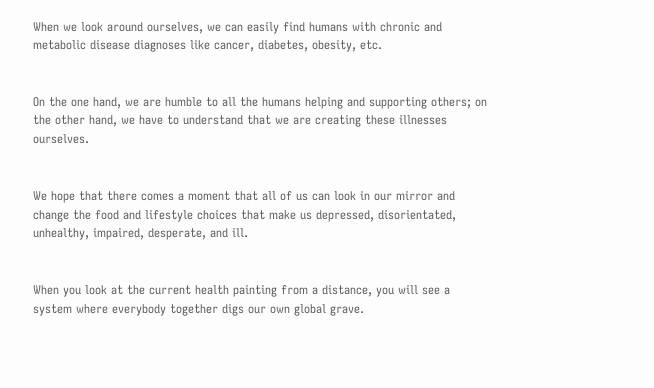When we look around ourselves, we can easily find humans with chronic and metabolic disease diagnoses like cancer, diabetes, obesity, etc.


On the one hand, we are humble to all the humans helping and supporting others; on the other hand, we have to understand that we are creating these illnesses ourselves.


We hope that there comes a moment that all of us can look in our mirror and change the food and lifestyle choices that make us depressed, disorientated, unhealthy, impaired, desperate, and ill.


When you look at the current health painting from a distance, you will see a system where everybody together digs our own global grave.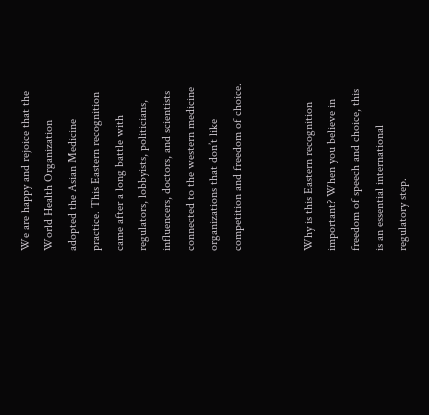We are happy and rejoice that the World Health Organization adopted the Asian Medicine practice. This Eastern recognition came after a long battle with regulators, lobbyists, politicians, influencers, doctors, and scientists connected to the western medicine organizations that don’t like competition and freedom of choice.


Why is this Eastern recognition important? When you believe in freedom of speech and choice, this is an essential international regulatory step.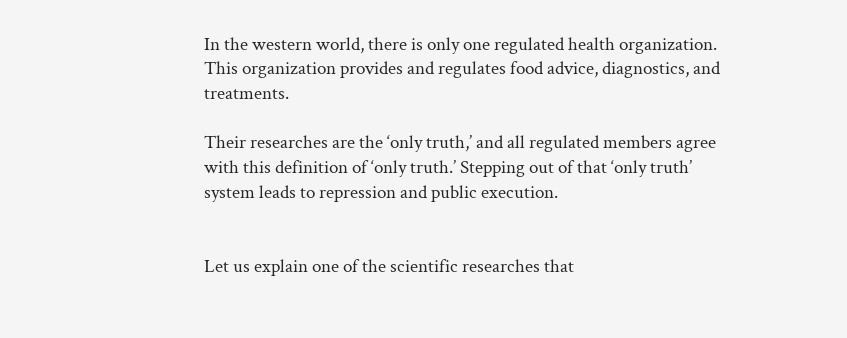In the western world, there is only one regulated health organization. This organization provides and regulates food advice, diagnostics, and treatments.

Their researches are the ‘only truth,’ and all regulated members agree with this definition of ‘only truth.’ Stepping out of that ‘only truth’ system leads to repression and public execution.


Let us explain one of the scientific researches that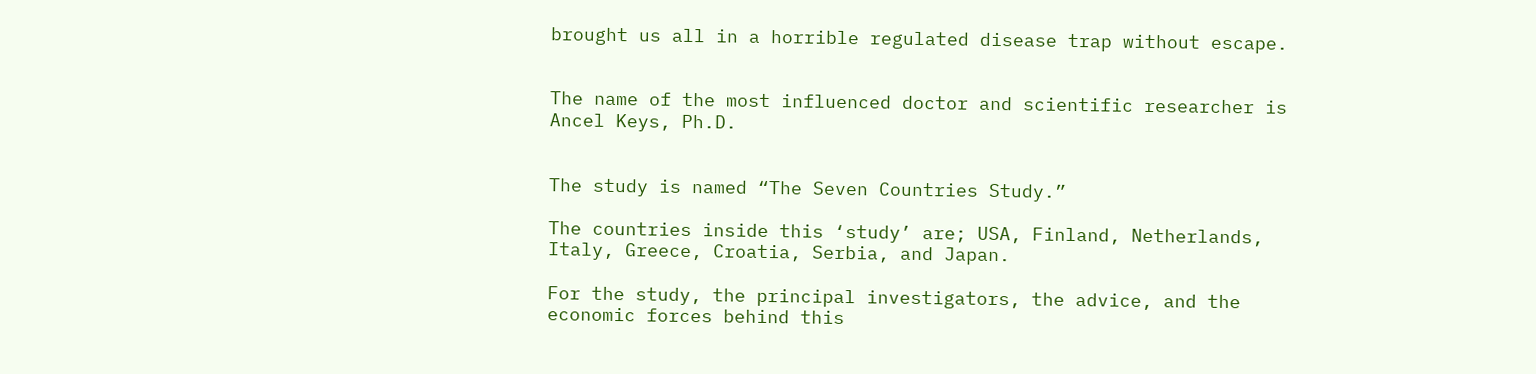brought us all in a horrible regulated disease trap without escape.


The name of the most influenced doctor and scientific researcher is Ancel Keys, Ph.D.


The study is named “The Seven Countries Study.”

The countries inside this ‘study’ are; USA, Finland, Netherlands, Italy, Greece, Croatia, Serbia, and Japan.

For the study, the principal investigators, the advice, and the economic forces behind this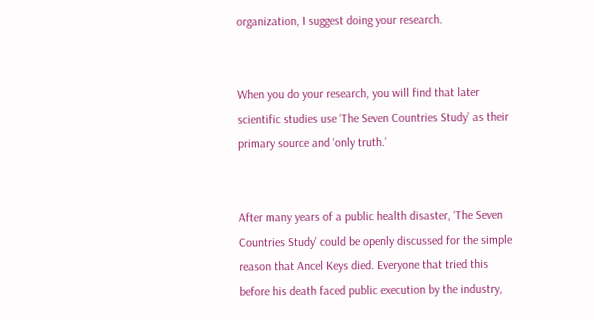organization, I suggest doing your research.


When you do your research, you will find that later scientific studies use ‘The Seven Countries Study’ as their primary source and ‘only truth.’


After many years of a public health disaster, ‘The Seven Countries Study’ could be openly discussed for the simple reason that Ancel Keys died. Everyone that tried this before his death faced public execution by the industry,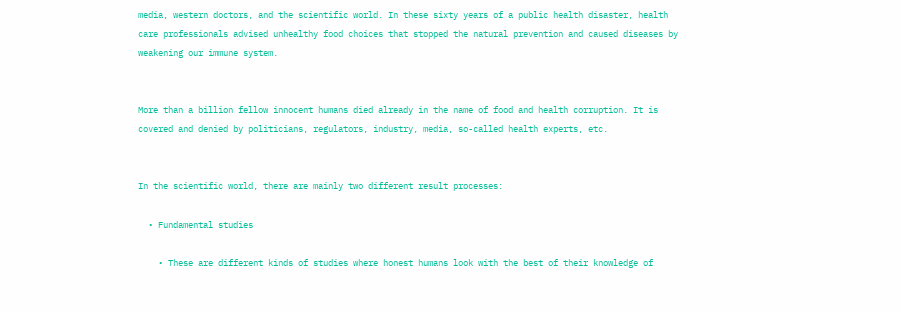media, western doctors, and the scientific world. In these sixty years of a public health disaster, health care professionals advised unhealthy food choices that stopped the natural prevention and caused diseases by weakening our immune system.


More than a billion fellow innocent humans died already in the name of food and health corruption. It is covered and denied by politicians, regulators, industry, media, so-called health experts, etc.


In the scientific world, there are mainly two different result processes:

  • Fundamental studies

    • These are different kinds of studies where honest humans look with the best of their knowledge of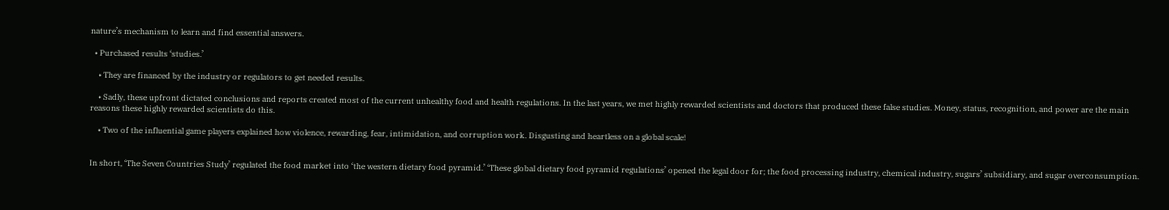nature’s mechanism to learn and find essential answers.

  • Purchased results ‘studies.’

    • They are financed by the industry or regulators to get needed results.

    • Sadly, these upfront dictated conclusions and reports created most of the current unhealthy food and health regulations. In the last years, we met highly rewarded scientists and doctors that produced these false studies. Money, status, recognition, and power are the main reasons these highly rewarded scientists do this.

    • Two of the influential game players explained how violence, rewarding, fear, intimidation, and corruption work. Disgusting and heartless on a global scale!


In short, ‘The Seven Countries Study’ regulated the food market into ‘the western dietary food pyramid.’ ‘These global dietary food pyramid regulations’ opened the legal door for; the food processing industry, chemical industry, sugars’ subsidiary, and sugar overconsumption.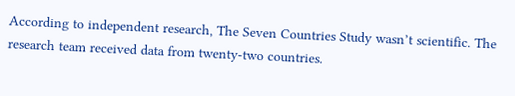According to independent research, The Seven Countries Study wasn’t scientific. The research team received data from twenty-two countries.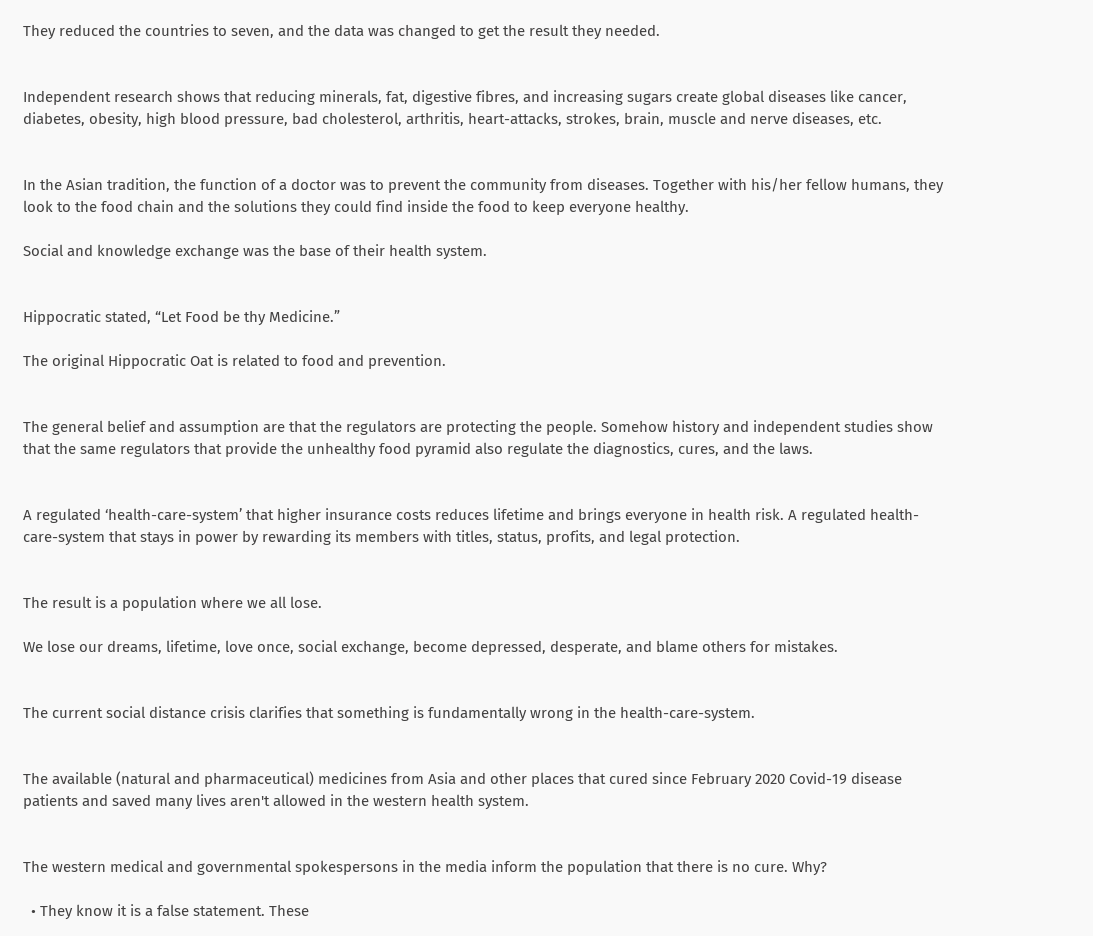They reduced the countries to seven, and the data was changed to get the result they needed.


Independent research shows that reducing minerals, fat, digestive fibres, and increasing sugars create global diseases like cancer, diabetes, obesity, high blood pressure, bad cholesterol, arthritis, heart-attacks, strokes, brain, muscle and nerve diseases, etc.


In the Asian tradition, the function of a doctor was to prevent the community from diseases. Together with his/her fellow humans, they look to the food chain and the solutions they could find inside the food to keep everyone healthy.

Social and knowledge exchange was the base of their health system.


Hippocratic stated, “Let Food be thy Medicine.”

The original Hippocratic Oat is related to food and prevention.


The general belief and assumption are that the regulators are protecting the people. Somehow history and independent studies show that the same regulators that provide the unhealthy food pyramid also regulate the diagnostics, cures, and the laws.


A regulated ‘health-care-system’ that higher insurance costs reduces lifetime and brings everyone in health risk. A regulated health-care-system that stays in power by rewarding its members with titles, status, profits, and legal protection.


The result is a population where we all lose.

We lose our dreams, lifetime, love once, social exchange, become depressed, desperate, and blame others for mistakes.


The current social distance crisis clarifies that something is fundamentally wrong in the health-care-system.


The available (natural and pharmaceutical) medicines from Asia and other places that cured since February 2020 Covid-19 disease patients and saved many lives aren't allowed in the western health system.


The western medical and governmental spokespersons in the media inform the population that there is no cure. Why?

  • They know it is a false statement. These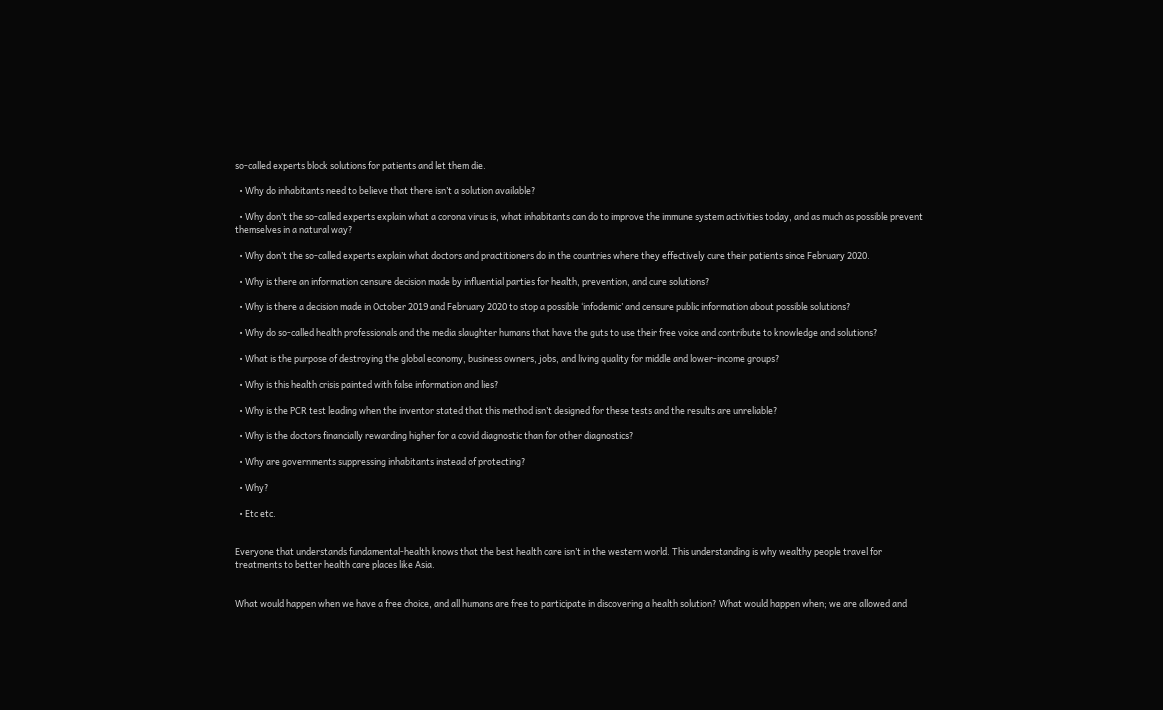so-called experts block solutions for patients and let them die.

  • Why do inhabitants need to believe that there isn’t a solution available?

  • Why don’t the so-called experts explain what a corona virus is, what inhabitants can do to improve the immune system activities today, and as much as possible prevent themselves in a natural way?

  • Why don’t the so-called experts explain what doctors and practitioners do in the countries where they effectively cure their patients since February 2020.

  • Why is there an information censure decision made by influential parties for health, prevention, and cure solutions?

  • Why is there a decision made in October 2019 and February 2020 to stop a possible ‘infodemic’ and censure public information about possible solutions?

  • Why do so-called health professionals and the media slaughter humans that have the guts to use their free voice and contribute to knowledge and solutions?

  • What is the purpose of destroying the global economy, business owners, jobs, and living quality for middle and lower-income groups?

  • Why is this health crisis painted with false information and lies?

  • Why is the PCR test leading when the inventor stated that this method isn’t designed for these tests and the results are unreliable?

  • Why is the doctors financially rewarding higher for a covid diagnostic than for other diagnostics?

  • Why are governments suppressing inhabitants instead of protecting?

  • Why?

  • Etc etc.


Everyone that understands fundamental-health knows that the best health care isn’t in the western world. This understanding is why wealthy people travel for treatments to better health care places like Asia.


What would happen when we have a free choice, and all humans are free to participate in discovering a health solution? What would happen when; we are allowed and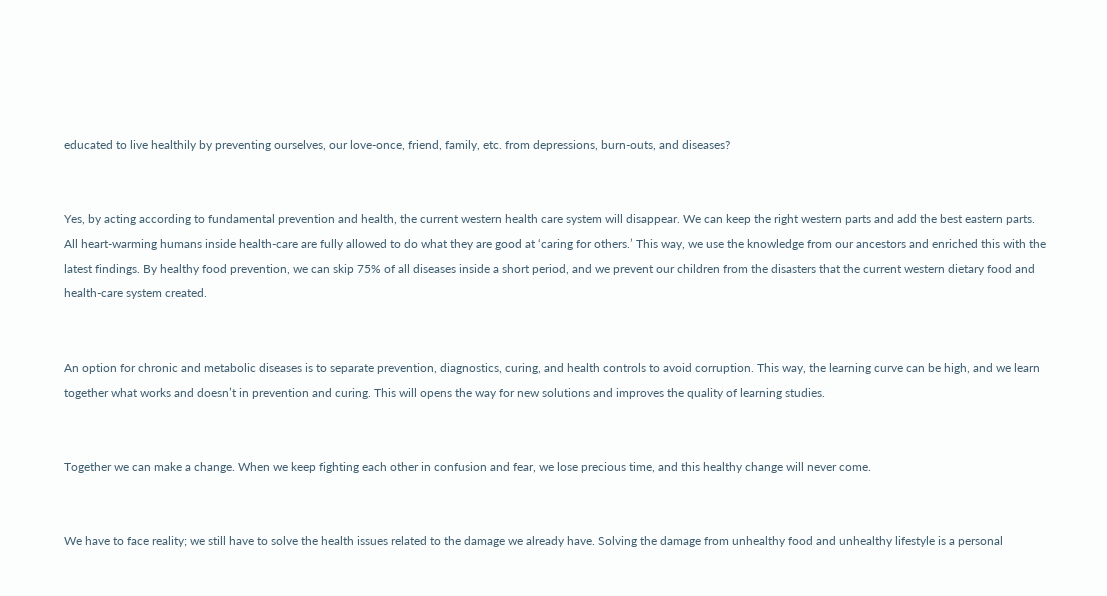educated to live healthily by preventing ourselves, our love-once, friend, family, etc. from depressions, burn-outs, and diseases?


Yes, by acting according to fundamental prevention and health, the current western health care system will disappear. We can keep the right western parts and add the best eastern parts. All heart-warming humans inside health-care are fully allowed to do what they are good at ‘caring for others.’ This way, we use the knowledge from our ancestors and enriched this with the latest findings. By healthy food prevention, we can skip 75% of all diseases inside a short period, and we prevent our children from the disasters that the current western dietary food and health-care system created.


An option for chronic and metabolic diseases is to separate prevention, diagnostics, curing, and health controls to avoid corruption. This way, the learning curve can be high, and we learn together what works and doesn’t in prevention and curing. This will opens the way for new solutions and improves the quality of learning studies.


Together we can make a change. When we keep fighting each other in confusion and fear, we lose precious time, and this healthy change will never come.


We have to face reality; we still have to solve the health issues related to the damage we already have. Solving the damage from unhealthy food and unhealthy lifestyle is a personal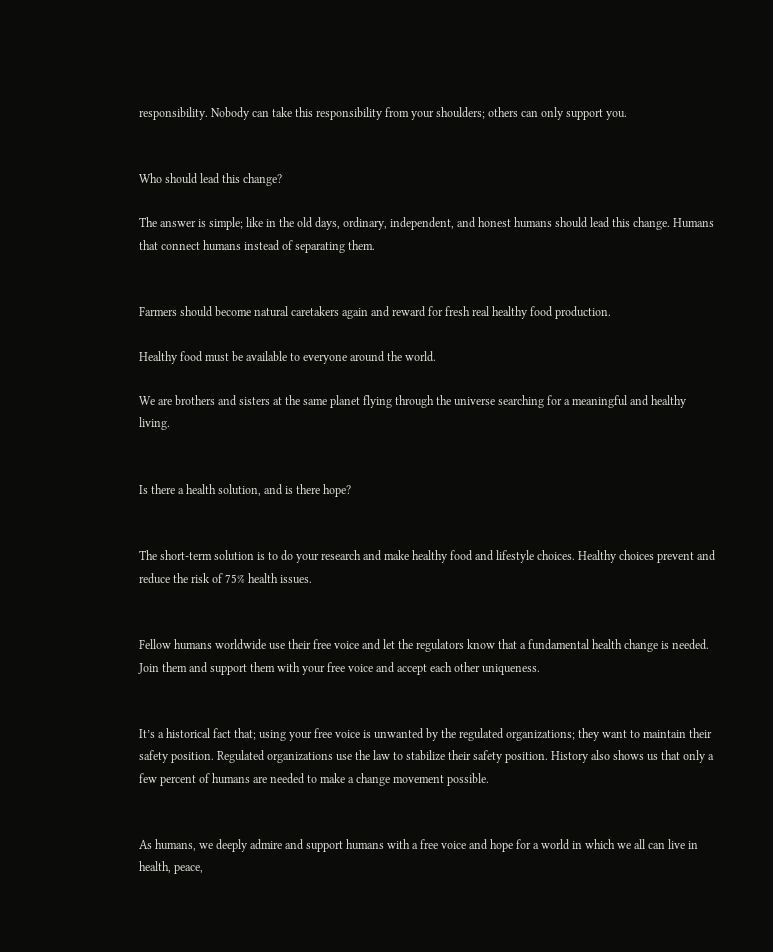responsibility. Nobody can take this responsibility from your shoulders; others can only support you.


Who should lead this change?

The answer is simple; like in the old days, ordinary, independent, and honest humans should lead this change. Humans that connect humans instead of separating them.


Farmers should become natural caretakers again and reward for fresh real healthy food production.

Healthy food must be available to everyone around the world.

We are brothers and sisters at the same planet flying through the universe searching for a meaningful and healthy living.


Is there a health solution, and is there hope?


The short-term solution is to do your research and make healthy food and lifestyle choices. Healthy choices prevent and reduce the risk of 75% health issues.


Fellow humans worldwide use their free voice and let the regulators know that a fundamental health change is needed. Join them and support them with your free voice and accept each other uniqueness.


It’s a historical fact that; using your free voice is unwanted by the regulated organizations; they want to maintain their safety position. Regulated organizations use the law to stabilize their safety position. History also shows us that only a few percent of humans are needed to make a change movement possible.


As humans, we deeply admire and support humans with a free voice and hope for a world in which we all can live in health, peace,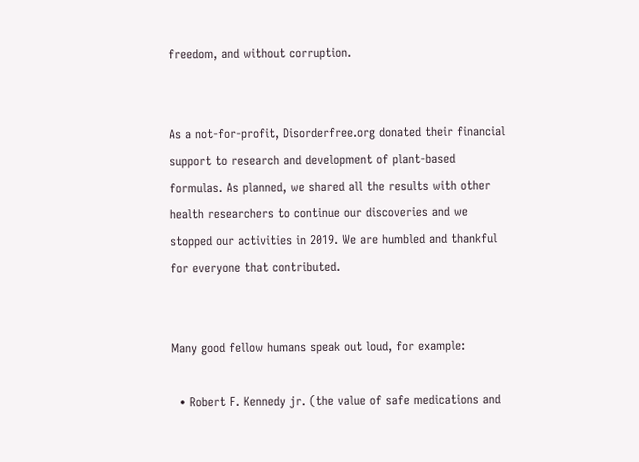freedom, and without corruption.


As a not-for-profit, Disorderfree.org donated their financial support to research and development of plant-based formulas. As planned, we shared all the results with other health researchers to continue our discoveries and we stopped our activities in 2019. We are humbled and thankful for everyone that contributed.


Many good fellow humans speak out loud, for example:

  • Robert F. Kennedy jr. (the value of safe medications and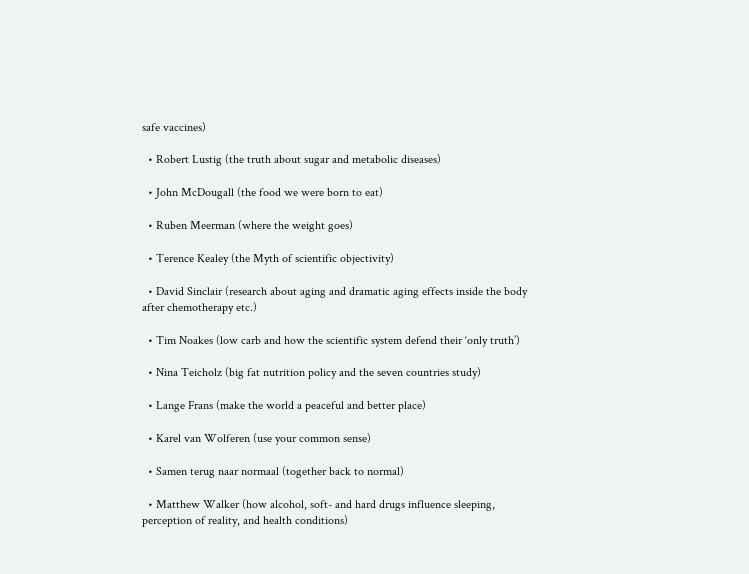safe vaccines)

  • Robert Lustig (the truth about sugar and metabolic diseases)

  • John McDougall (the food we were born to eat)

  • Ruben Meerman (where the weight goes)

  • Terence Kealey (the Myth of scientific objectivity)

  • David Sinclair (research about aging and dramatic aging effects inside the body after chemotherapy etc.)

  • Tim Noakes (low carb and how the scientific system defend their ‘only truth’)

  • Nina Teicholz (big fat nutrition policy and the seven countries study)

  • Lange Frans (make the world a peaceful and better place)

  • Karel van Wolferen (use your common sense)

  • Samen terug naar normaal (together back to normal)

  • Matthew Walker (how alcohol, soft- and hard drugs influence sleeping, perception of reality, and health conditions)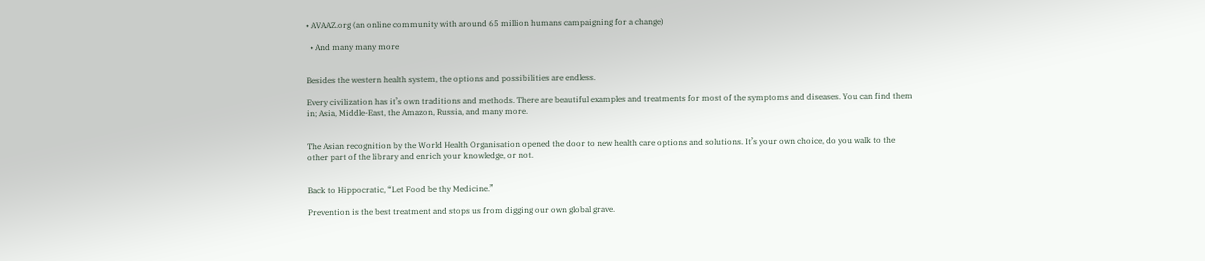• AVAAZ.org (an online community with around 65 million humans campaigning for a change)

  • And many many more


Besides the western health system, the options and possibilities are endless.

Every civilization has it’s own traditions and methods. There are beautiful examples and treatments for most of the symptoms and diseases. You can find them in; Asia, Middle-East, the Amazon, Russia, and many more.


The Asian recognition by the World Health Organisation opened the door to new health care options and solutions. It’s your own choice, do you walk to the other part of the library and enrich your knowledge, or not.


Back to Hippocratic, “Let Food be thy Medicine.”

Prevention is the best treatment and stops us from digging our own global grave.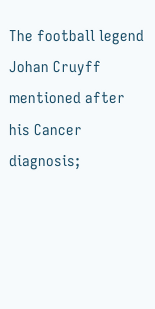The football legend Johan Cruyff mentioned after his Cancer diagnosis;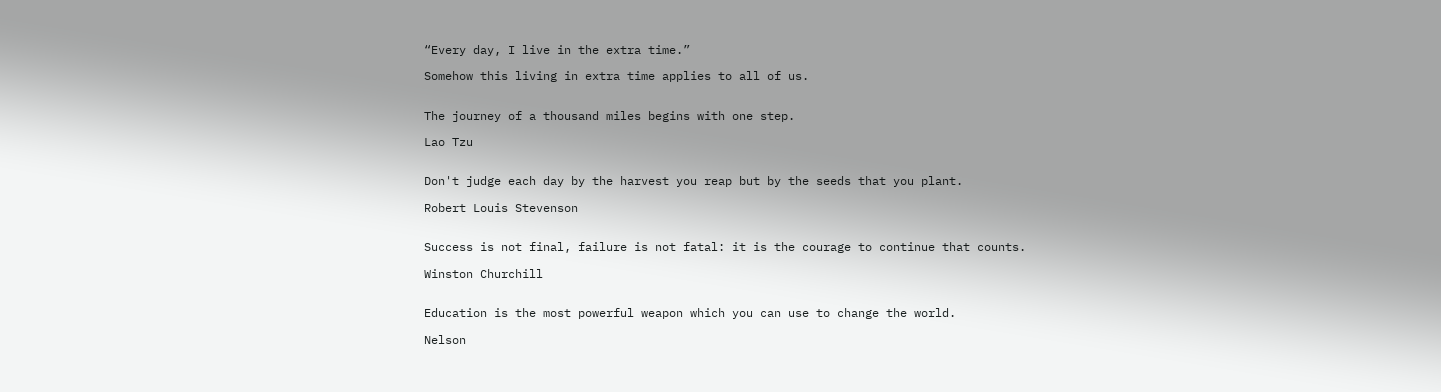“Every day, I live in the extra time.”

Somehow this living in extra time applies to all of us.


The journey of a thousand miles begins with one step.

Lao Tzu


Don't judge each day by the harvest you reap but by the seeds that you plant.

Robert Louis Stevenson


Success is not final, failure is not fatal: it is the courage to continue that counts.

Winston Churchill


Education is the most powerful weapon which you can use to change the world.

Nelson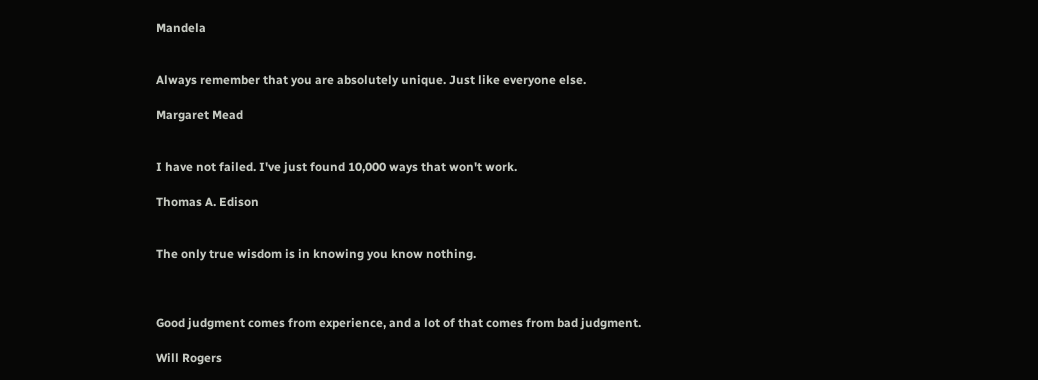Mandela


Always remember that you are absolutely unique. Just like everyone else.

Margaret Mead


I have not failed. I've just found 10,000 ways that won't work.

Thomas A. Edison


The only true wisdom is in knowing you know nothing.



Good judgment comes from experience, and a lot of that comes from bad judgment.

Will Rogers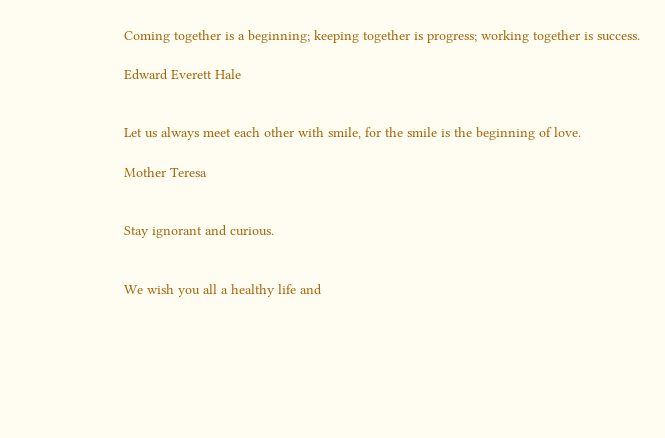Coming together is a beginning; keeping together is progress; working together is success.

Edward Everett Hale


Let us always meet each other with smile, for the smile is the beginning of love.

Mother Teresa


Stay ignorant and curious.


We wish you all a healthy life and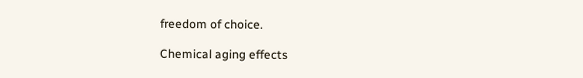freedom of choice.

Chemical aging effects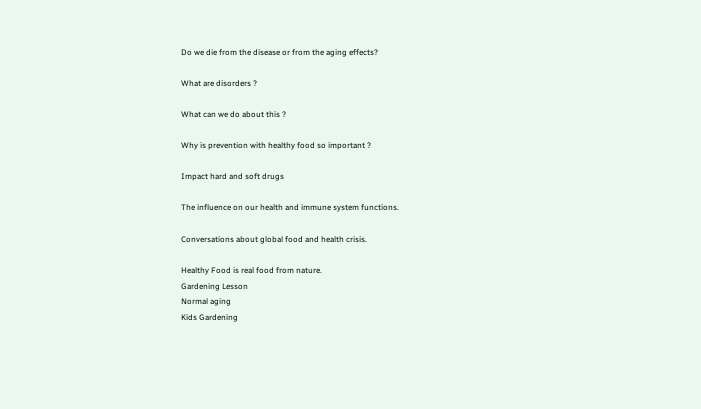Do we die from the disease or from the aging effects?

What are disorders ?

What can we do about this ?

Why is prevention with healthy food so important ?

Impact hard and soft drugs

The influence on our health and immune system functions.

Conversations about global food and health crisis.

Healthy Food is real food from nature.
Gardening Lesson
Normal aging
Kids Gardening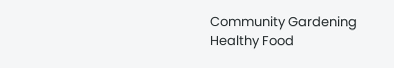Community Gardening
Healthy Food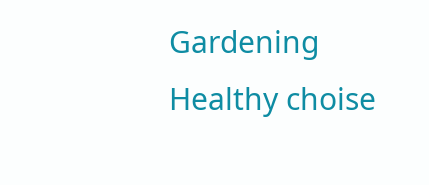Gardening
Healthy choise